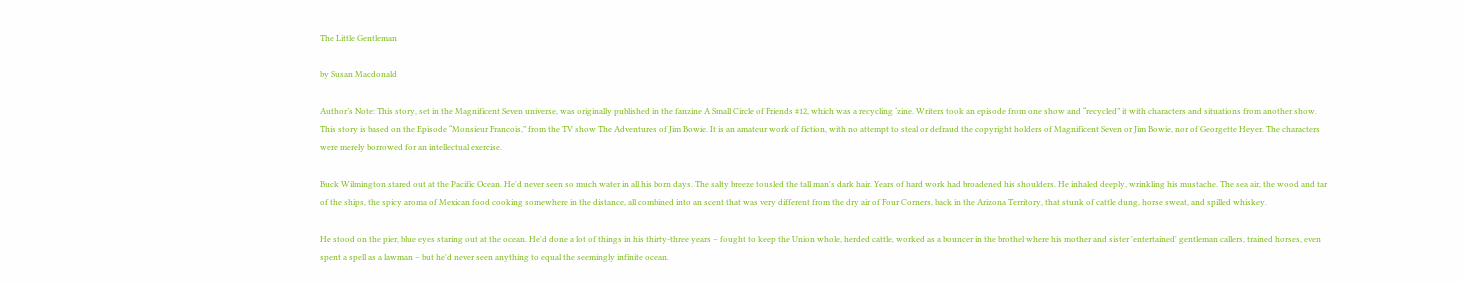The Little Gentleman

by Susan Macdonald

Author’s Note: This story, set in the Magnificent Seven universe, was originally published in the fanzine A Small Circle of Friends #12, which was a recycling ‘zine. Writers took an episode from one show and “recycled” it with characters and situations from another show. This story is based on the Episode “Monsieur Francois,” from the TV show The Adventures of Jim Bowie. It is an amateur work of fiction, with no attempt to steal or defraud the copyright holders of Magnificent Seven or Jim Bowie, nor of Georgette Heyer. The characters were merely borrowed for an intellectual exercise.

Buck Wilmington stared out at the Pacific Ocean. He'd never seen so much water in all his born days. The salty breeze tousled the tall man's dark hair. Years of hard work had broadened his shoulders. He inhaled deeply, wrinkling his mustache. The sea air, the wood and tar of the ships, the spicy aroma of Mexican food cooking somewhere in the distance, all combined into an scent that was very different from the dry air of Four Corners, back in the Arizona Territory, that stunk of cattle dung, horse sweat, and spilled whiskey.

He stood on the pier, blue eyes staring out at the ocean. He'd done a lot of things in his thirty-three years – fought to keep the Union whole, herded cattle, worked as a bouncer in the brothel where his mother and sister 'entertained' gentleman callers, trained horses, even spent a spell as a lawman – but he'd never seen anything to equal the seemingly infinite ocean.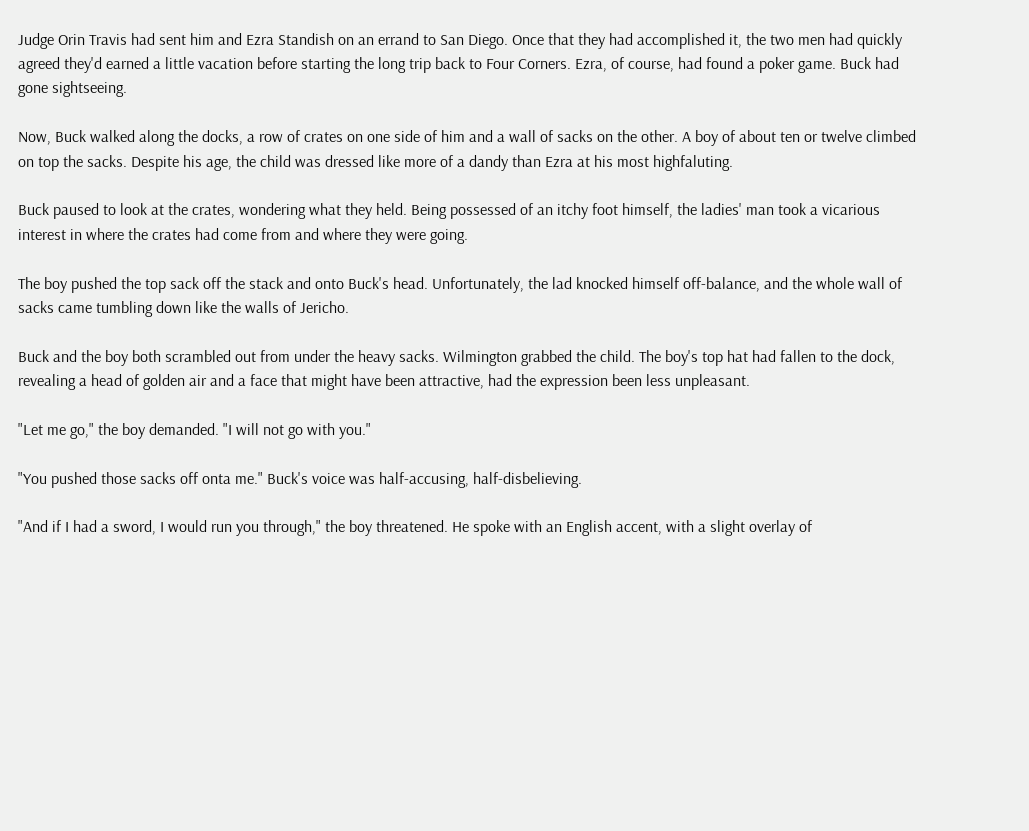Judge Orin Travis had sent him and Ezra Standish on an errand to San Diego. Once that they had accomplished it, the two men had quickly agreed they'd earned a little vacation before starting the long trip back to Four Corners. Ezra, of course, had found a poker game. Buck had gone sightseeing.

Now, Buck walked along the docks, a row of crates on one side of him and a wall of sacks on the other. A boy of about ten or twelve climbed on top the sacks. Despite his age, the child was dressed like more of a dandy than Ezra at his most highfaluting.

Buck paused to look at the crates, wondering what they held. Being possessed of an itchy foot himself, the ladies' man took a vicarious interest in where the crates had come from and where they were going.

The boy pushed the top sack off the stack and onto Buck's head. Unfortunately, the lad knocked himself off-balance, and the whole wall of sacks came tumbling down like the walls of Jericho.

Buck and the boy both scrambled out from under the heavy sacks. Wilmington grabbed the child. The boy's top hat had fallen to the dock, revealing a head of golden air and a face that might have been attractive, had the expression been less unpleasant.

"Let me go," the boy demanded. "I will not go with you."

"You pushed those sacks off onta me." Buck's voice was half-accusing, half-disbelieving.

"And if I had a sword, I would run you through," the boy threatened. He spoke with an English accent, with a slight overlay of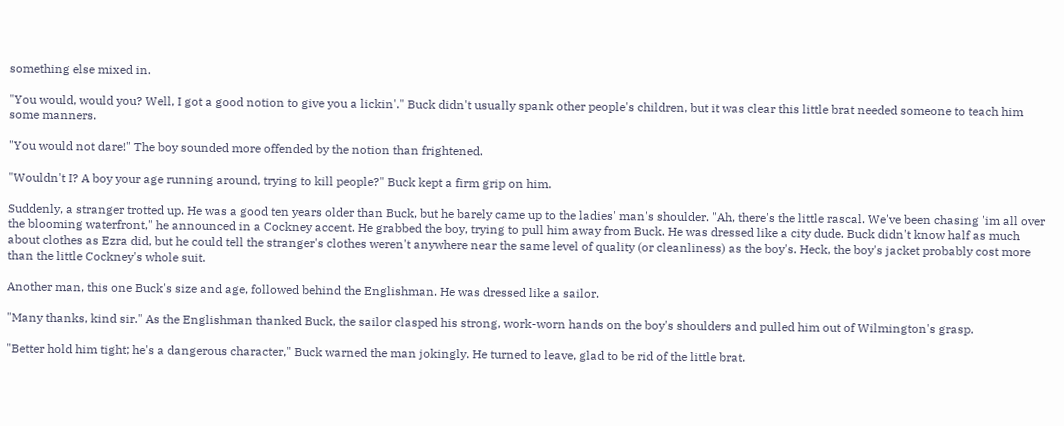something else mixed in.

"You would, would you? Well, I got a good notion to give you a lickin'." Buck didn't usually spank other people's children, but it was clear this little brat needed someone to teach him some manners.

"You would not dare!" The boy sounded more offended by the notion than frightened.

"Wouldn't I? A boy your age running around, trying to kill people?" Buck kept a firm grip on him.

Suddenly, a stranger trotted up. He was a good ten years older than Buck, but he barely came up to the ladies' man's shoulder. "Ah, there's the little rascal. We've been chasing 'im all over the blooming waterfront," he announced in a Cockney accent. He grabbed the boy, trying to pull him away from Buck. He was dressed like a city dude. Buck didn't know half as much about clothes as Ezra did, but he could tell the stranger's clothes weren't anywhere near the same level of quality (or cleanliness) as the boy's. Heck, the boy's jacket probably cost more than the little Cockney's whole suit.

Another man, this one Buck's size and age, followed behind the Englishman. He was dressed like a sailor.

"Many thanks, kind sir." As the Englishman thanked Buck, the sailor clasped his strong, work-worn hands on the boy's shoulders and pulled him out of Wilmington's grasp.

"Better hold him tight; he's a dangerous character," Buck warned the man jokingly. He turned to leave, glad to be rid of the little brat.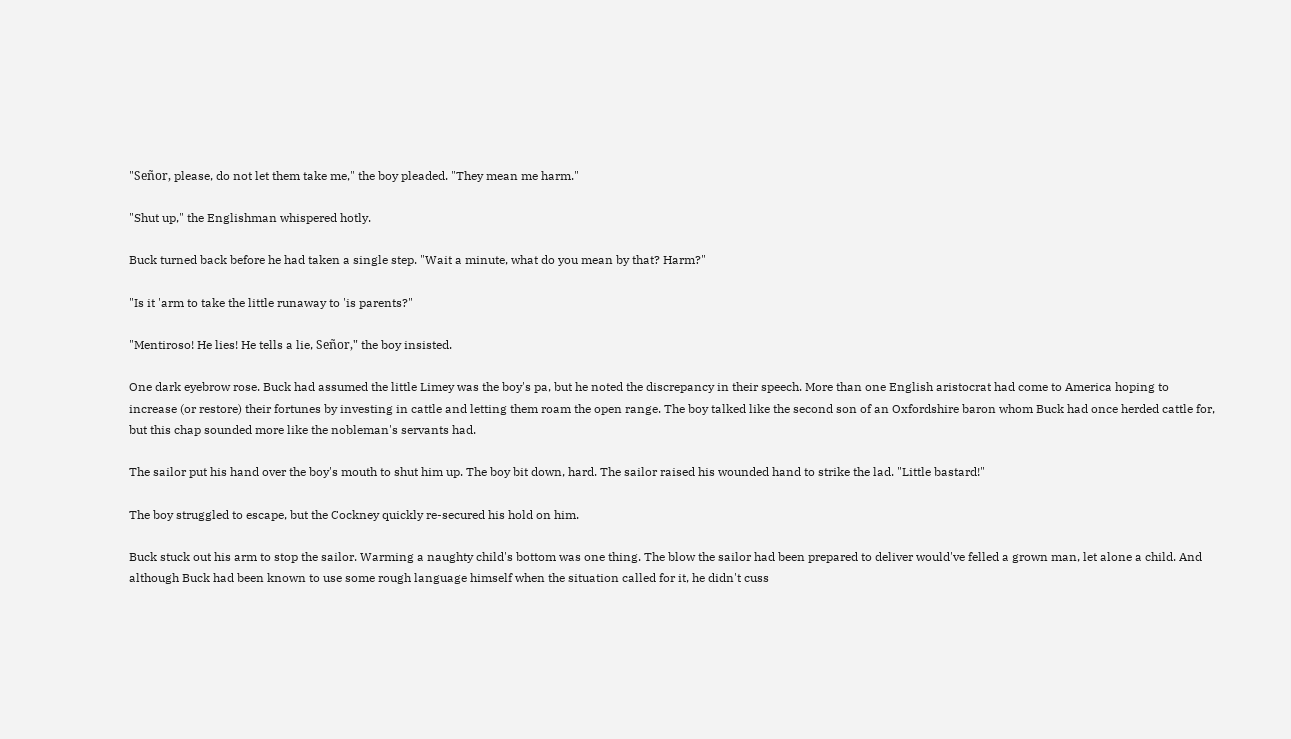"Señor, please, do not let them take me," the boy pleaded. "They mean me harm."

"Shut up," the Englishman whispered hotly.

Buck turned back before he had taken a single step. "Wait a minute, what do you mean by that? Harm?"

"Is it 'arm to take the little runaway to 'is parents?"

"Mentiroso! He lies! He tells a lie, Señor," the boy insisted.

One dark eyebrow rose. Buck had assumed the little Limey was the boy's pa, but he noted the discrepancy in their speech. More than one English aristocrat had come to America hoping to increase (or restore) their fortunes by investing in cattle and letting them roam the open range. The boy talked like the second son of an Oxfordshire baron whom Buck had once herded cattle for, but this chap sounded more like the nobleman's servants had.

The sailor put his hand over the boy's mouth to shut him up. The boy bit down, hard. The sailor raised his wounded hand to strike the lad. "Little bastard!"

The boy struggled to escape, but the Cockney quickly re-secured his hold on him.

Buck stuck out his arm to stop the sailor. Warming a naughty child's bottom was one thing. The blow the sailor had been prepared to deliver would've felled a grown man, let alone a child. And although Buck had been known to use some rough language himself when the situation called for it, he didn't cuss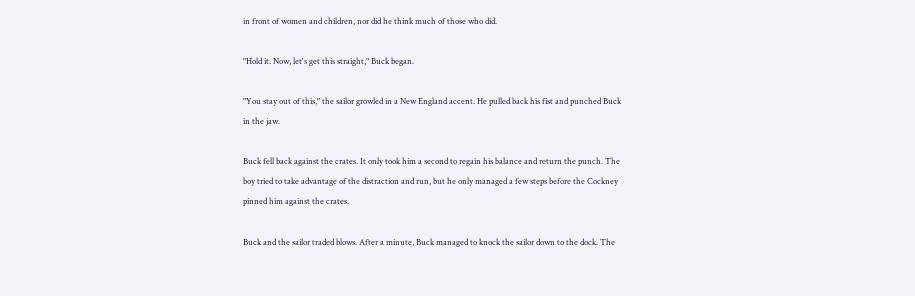in front of women and children, nor did he think much of those who did.

"Hold it. Now, let's get this straight," Buck began.

"You stay out of this," the sailor growled in a New England accent. He pulled back his fist and punched Buck in the jaw.

Buck fell back against the crates. It only took him a second to regain his balance and return the punch. The boy tried to take advantage of the distraction and run, but he only managed a few steps before the Cockney pinned him against the crates.

Buck and the sailor traded blows. After a minute, Buck managed to knock the sailor down to the dock. The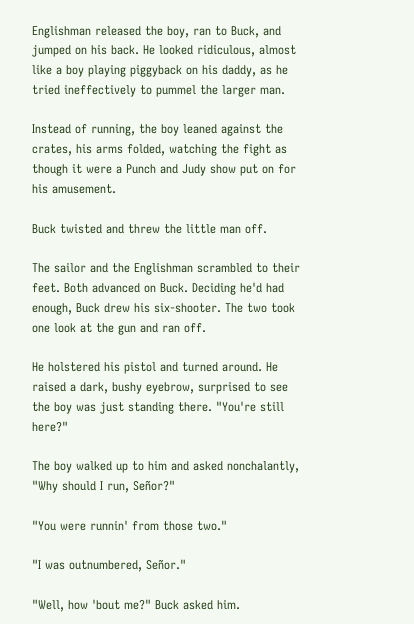Englishman released the boy, ran to Buck, and jumped on his back. He looked ridiculous, almost like a boy playing piggyback on his daddy, as he tried ineffectively to pummel the larger man.

Instead of running, the boy leaned against the crates, his arms folded, watching the fight as though it were a Punch and Judy show put on for his amusement.

Buck twisted and threw the little man off.

The sailor and the Englishman scrambled to their feet. Both advanced on Buck. Deciding he'd had enough, Buck drew his six-shooter. The two took one look at the gun and ran off.

He holstered his pistol and turned around. He raised a dark, bushy eyebrow, surprised to see the boy was just standing there. "You're still here?"

The boy walked up to him and asked nonchalantly, "Why should I run, Señor?"

"You were runnin' from those two."

"I was outnumbered, Señor."

"Well, how 'bout me?" Buck asked him.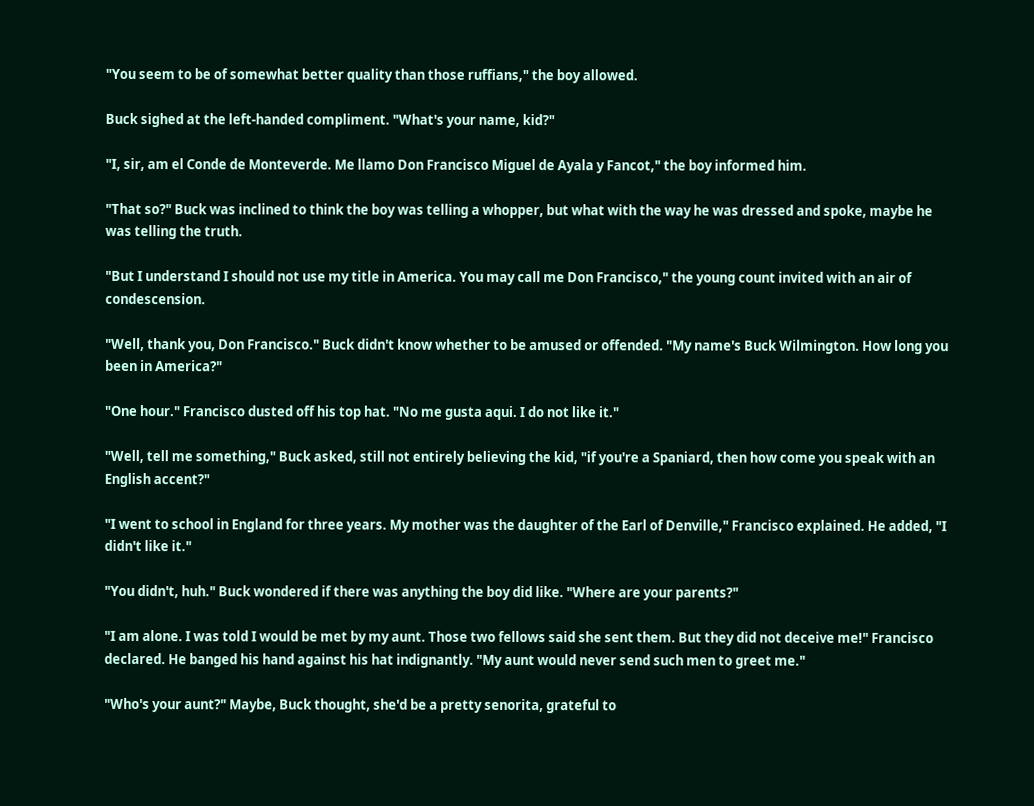"You seem to be of somewhat better quality than those ruffians," the boy allowed.

Buck sighed at the left-handed compliment. "What's your name, kid?"

"I, sir, am el Conde de Monteverde. Me llamo Don Francisco Miguel de Ayala y Fancot," the boy informed him.

"That so?" Buck was inclined to think the boy was telling a whopper, but what with the way he was dressed and spoke, maybe he was telling the truth.

"But I understand I should not use my title in America. You may call me Don Francisco," the young count invited with an air of condescension.

"Well, thank you, Don Francisco." Buck didn't know whether to be amused or offended. "My name's Buck Wilmington. How long you been in America?"

"One hour." Francisco dusted off his top hat. "No me gusta aqui. I do not like it."

"Well, tell me something," Buck asked, still not entirely believing the kid, "if you're a Spaniard, then how come you speak with an English accent?"

"I went to school in England for three years. My mother was the daughter of the Earl of Denville," Francisco explained. He added, "I didn't like it."

"You didn't, huh." Buck wondered if there was anything the boy did like. "Where are your parents?"

"I am alone. I was told I would be met by my aunt. Those two fellows said she sent them. But they did not deceive me!" Francisco declared. He banged his hand against his hat indignantly. "My aunt would never send such men to greet me."

"Who's your aunt?" Maybe, Buck thought, she'd be a pretty senorita, grateful to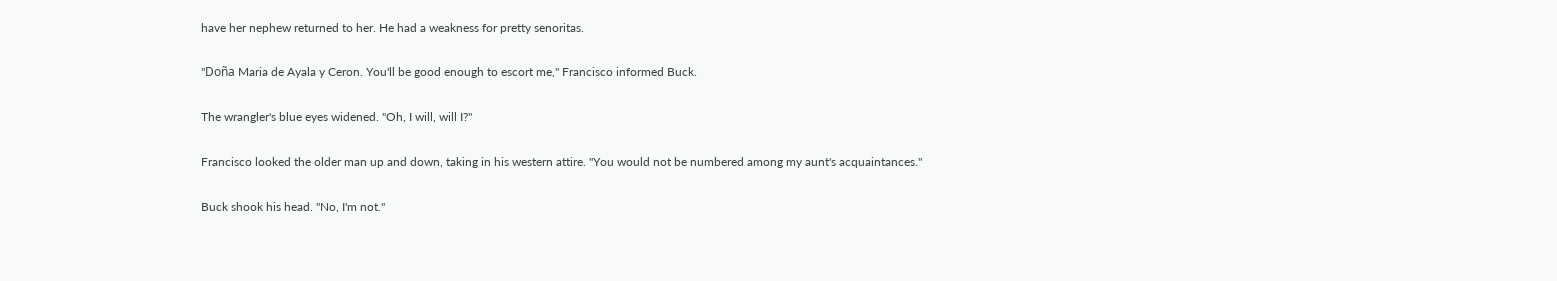have her nephew returned to her. He had a weakness for pretty senoritas.

"Doña Maria de Ayala y Ceron. You'll be good enough to escort me," Francisco informed Buck.

The wrangler's blue eyes widened. "Oh, I will, will I?"

Francisco looked the older man up and down, taking in his western attire. "You would not be numbered among my aunt's acquaintances."

Buck shook his head. "No, I'm not."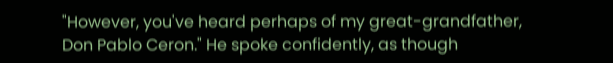"However, you've heard perhaps of my great-grandfather, Don Pablo Ceron." He spoke confidently, as though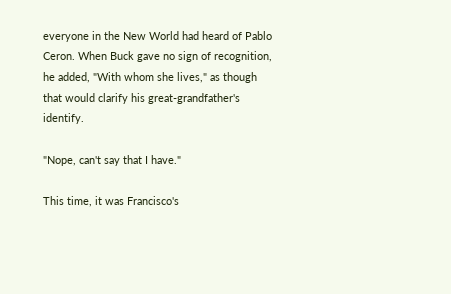everyone in the New World had heard of Pablo Ceron. When Buck gave no sign of recognition, he added, "With whom she lives," as though that would clarify his great-grandfather's identify.

"Nope, can't say that I have."

This time, it was Francisco's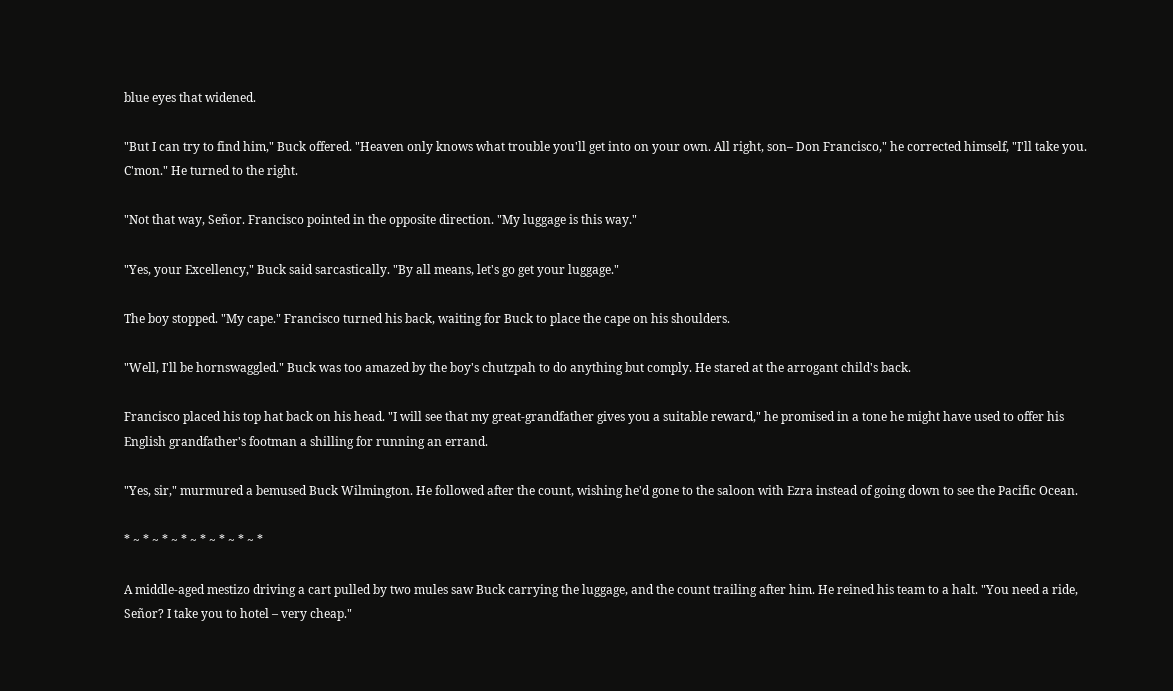blue eyes that widened.

"But I can try to find him," Buck offered. "Heaven only knows what trouble you'll get into on your own. All right, son– Don Francisco," he corrected himself, "I'll take you. C'mon." He turned to the right.

"Not that way, Señor. Francisco pointed in the opposite direction. "My luggage is this way."

"Yes, your Excellency," Buck said sarcastically. "By all means, let's go get your luggage."

The boy stopped. "My cape." Francisco turned his back, waiting for Buck to place the cape on his shoulders.

"Well, I'll be hornswaggled." Buck was too amazed by the boy's chutzpah to do anything but comply. He stared at the arrogant child's back.

Francisco placed his top hat back on his head. "I will see that my great-grandfather gives you a suitable reward," he promised in a tone he might have used to offer his English grandfather's footman a shilling for running an errand.

"Yes, sir," murmured a bemused Buck Wilmington. He followed after the count, wishing he'd gone to the saloon with Ezra instead of going down to see the Pacific Ocean.

* ~ * ~ * ~ * ~ * ~ * ~ * ~ *

A middle-aged mestizo driving a cart pulled by two mules saw Buck carrying the luggage, and the count trailing after him. He reined his team to a halt. "You need a ride, Señor? I take you to hotel – very cheap."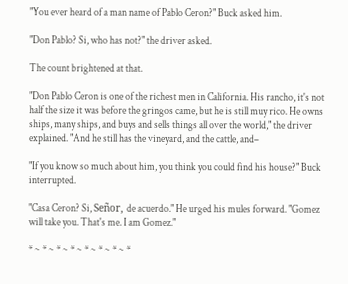"You ever heard of a man name of Pablo Ceron?" Buck asked him.

"Don Pablo? Si, who has not?" the driver asked.

The count brightened at that.

"Don Pablo Ceron is one of the richest men in California. His rancho, it's not half the size it was before the gringos came, but he is still muy rico. He owns ships, many ships, and buys and sells things all over the world," the driver explained. "And he still has the vineyard, and the cattle, and–

"If you know so much about him, you think you could find his house?" Buck interrupted.

"Casa Ceron? Si, Señor, de acuerdo." He urged his mules forward. "Gomez will take you. That's me. I am Gomez."

* ~ * ~ * ~ * ~ * ~ * ~ * ~ *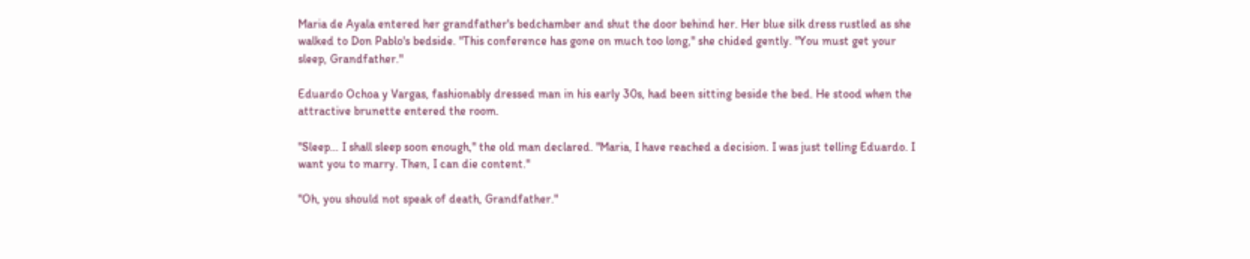Maria de Ayala entered her grandfather's bedchamber and shut the door behind her. Her blue silk dress rustled as she walked to Don Pablo's bedside. "This conference has gone on much too long," she chided gently. "You must get your sleep, Grandfather."

Eduardo Ochoa y Vargas, fashionably dressed man in his early 30s, had been sitting beside the bed. He stood when the attractive brunette entered the room.

"Sleep… I shall sleep soon enough," the old man declared. "Maria, I have reached a decision. I was just telling Eduardo. I want you to marry. Then, I can die content."

"Oh, you should not speak of death, Grandfather."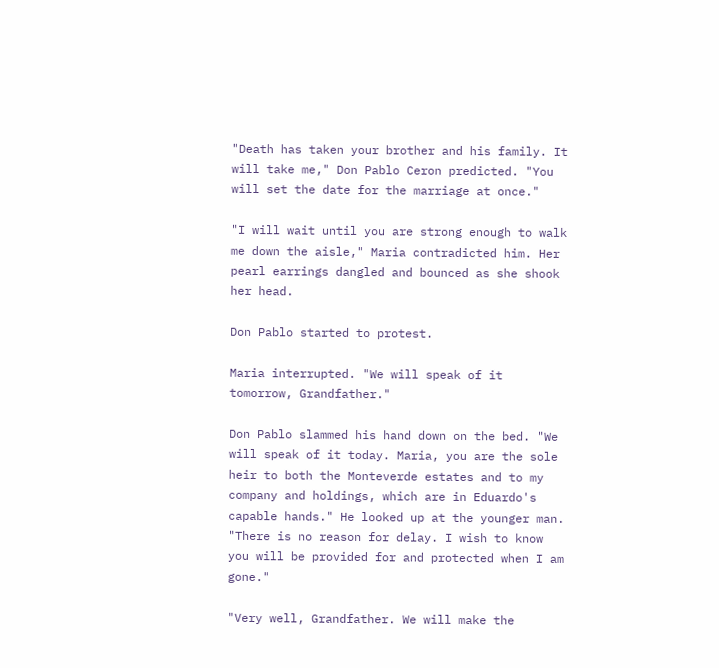"Death has taken your brother and his family. It will take me," Don Pablo Ceron predicted. "You will set the date for the marriage at once."

"I will wait until you are strong enough to walk me down the aisle," Maria contradicted him. Her pearl earrings dangled and bounced as she shook her head.

Don Pablo started to protest.

Maria interrupted. "We will speak of it tomorrow, Grandfather."

Don Pablo slammed his hand down on the bed. "We will speak of it today. Maria, you are the sole heir to both the Monteverde estates and to my company and holdings, which are in Eduardo's capable hands." He looked up at the younger man. "There is no reason for delay. I wish to know you will be provided for and protected when I am gone."

"Very well, Grandfather. We will make the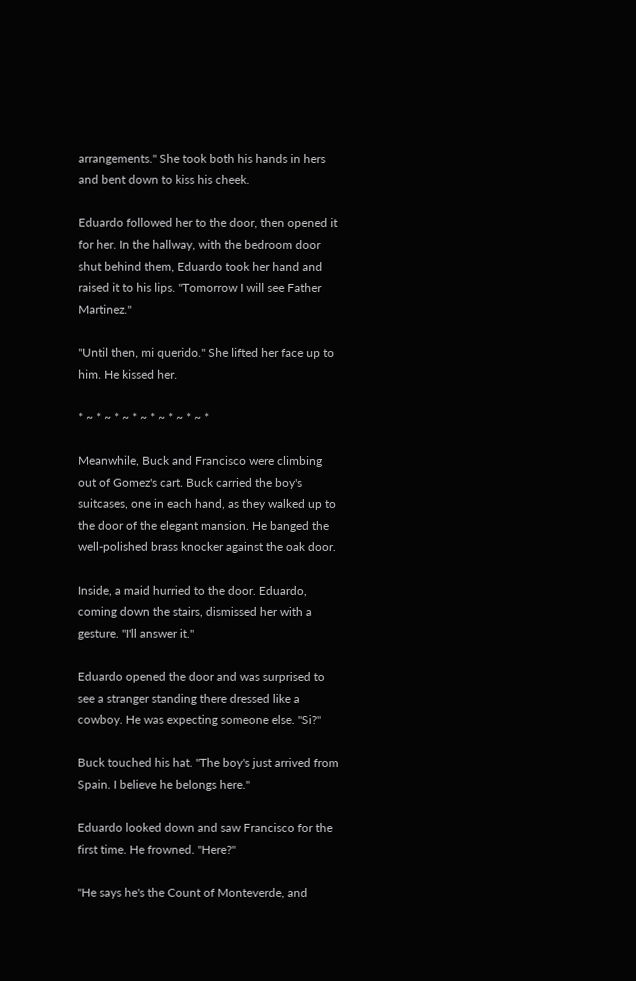arrangements." She took both his hands in hers and bent down to kiss his cheek.

Eduardo followed her to the door, then opened it for her. In the hallway, with the bedroom door shut behind them, Eduardo took her hand and raised it to his lips. "Tomorrow I will see Father Martinez."

"Until then, mi querido." She lifted her face up to him. He kissed her.

* ~ * ~ * ~ * ~ * ~ * ~ * ~ *

Meanwhile, Buck and Francisco were climbing out of Gomez's cart. Buck carried the boy's suitcases, one in each hand, as they walked up to the door of the elegant mansion. He banged the well-polished brass knocker against the oak door.

Inside, a maid hurried to the door. Eduardo, coming down the stairs, dismissed her with a gesture. "I'll answer it."

Eduardo opened the door and was surprised to see a stranger standing there dressed like a cowboy. He was expecting someone else. "Si?"

Buck touched his hat. "The boy's just arrived from Spain. I believe he belongs here."

Eduardo looked down and saw Francisco for the first time. He frowned. "Here?"

"He says he's the Count of Monteverde, and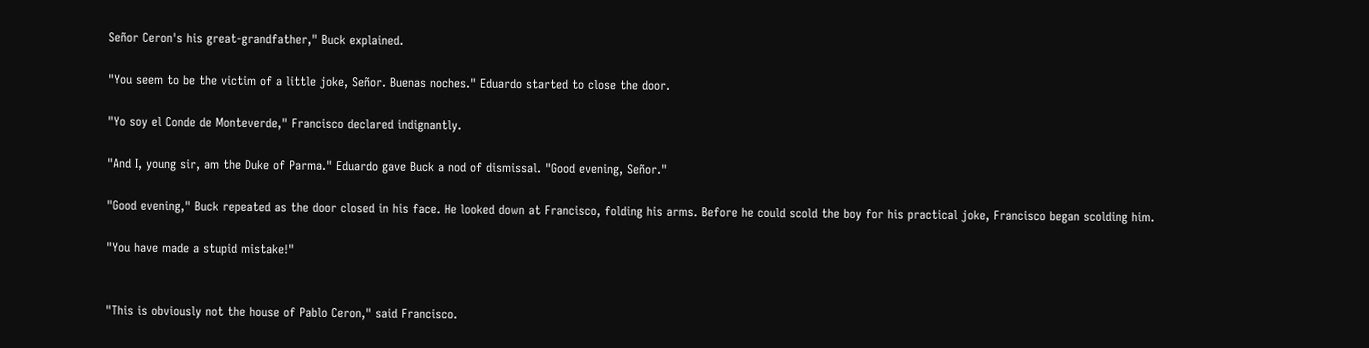Señor Ceron's his great-grandfather," Buck explained.

"You seem to be the victim of a little joke, Señor. Buenas noches." Eduardo started to close the door.

"Yo soy el Conde de Monteverde," Francisco declared indignantly.

"And I, young sir, am the Duke of Parma." Eduardo gave Buck a nod of dismissal. "Good evening, Señor."

"Good evening," Buck repeated as the door closed in his face. He looked down at Francisco, folding his arms. Before he could scold the boy for his practical joke, Francisco began scolding him.

"You have made a stupid mistake!"


"This is obviously not the house of Pablo Ceron," said Francisco.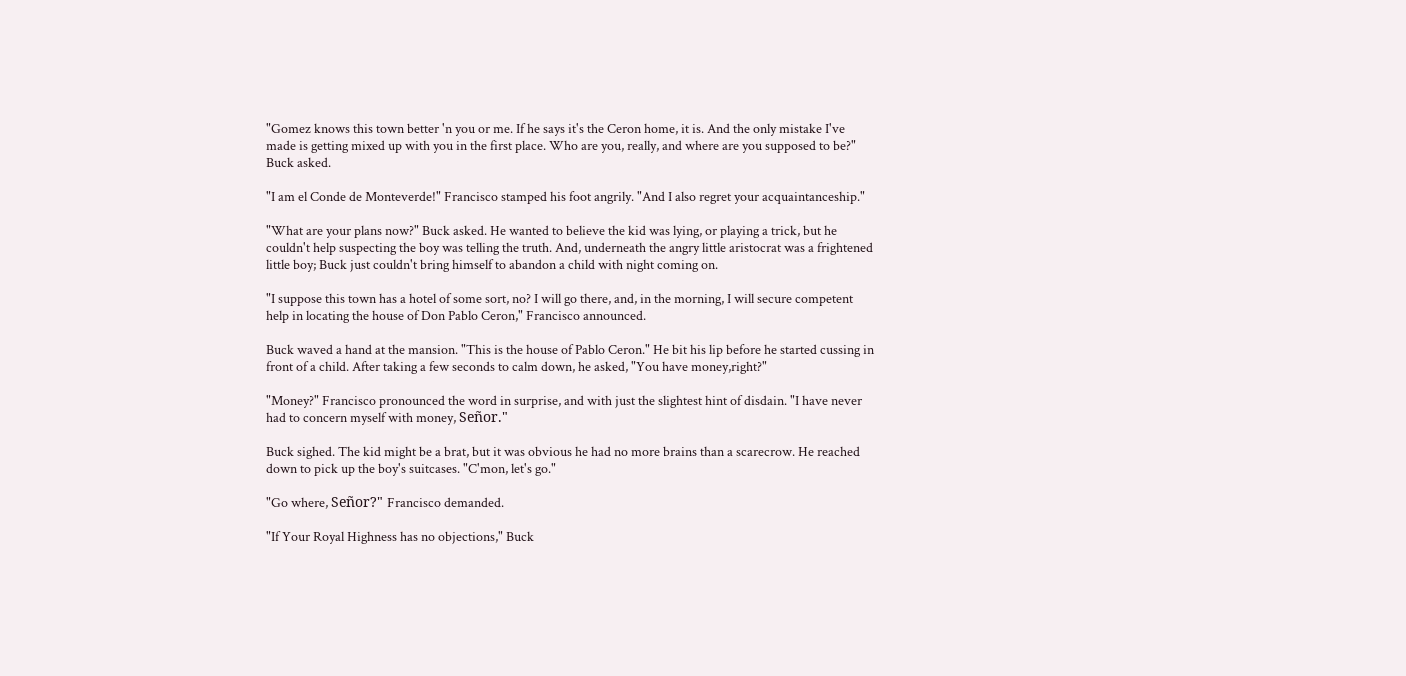"Gomez knows this town better 'n you or me. If he says it's the Ceron home, it is. And the only mistake I've made is getting mixed up with you in the first place. Who are you, really, and where are you supposed to be?" Buck asked.

"I am el Conde de Monteverde!" Francisco stamped his foot angrily. "And I also regret your acquaintanceship."

"What are your plans now?" Buck asked. He wanted to believe the kid was lying, or playing a trick, but he couldn't help suspecting the boy was telling the truth. And, underneath the angry little aristocrat was a frightened little boy; Buck just couldn't bring himself to abandon a child with night coming on.

"I suppose this town has a hotel of some sort, no? I will go there, and, in the morning, I will secure competent help in locating the house of Don Pablo Ceron," Francisco announced.

Buck waved a hand at the mansion. "This is the house of Pablo Ceron." He bit his lip before he started cussing in front of a child. After taking a few seconds to calm down, he asked, "You have money,right?"

"Money?" Francisco pronounced the word in surprise, and with just the slightest hint of disdain. "I have never had to concern myself with money, Señor."

Buck sighed. The kid might be a brat, but it was obvious he had no more brains than a scarecrow. He reached down to pick up the boy's suitcases. "C'mon, let's go."

"Go where, Señor?" Francisco demanded.

"If Your Royal Highness has no objections," Buck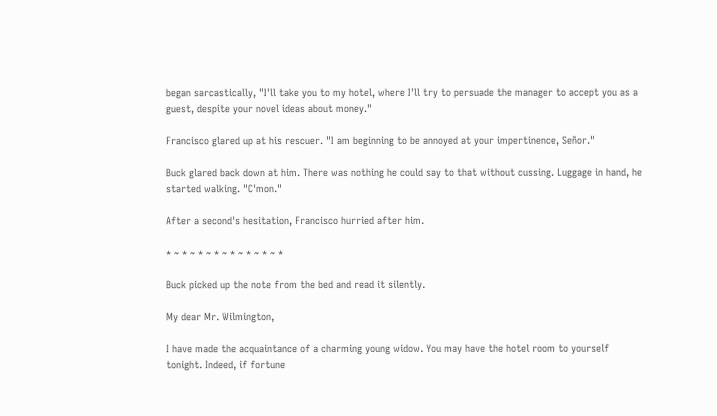began sarcastically, "I'll take you to my hotel, where I'll try to persuade the manager to accept you as a guest, despite your novel ideas about money."

Francisco glared up at his rescuer. "I am beginning to be annoyed at your impertinence, Señor."

Buck glared back down at him. There was nothing he could say to that without cussing. Luggage in hand, he started walking. "C'mon."

After a second's hesitation, Francisco hurried after him.

* ~ * ~ * ~ * ~ * ~ * ~ * ~ *

Buck picked up the note from the bed and read it silently.

My dear Mr. Wilmington,

I have made the acquaintance of a charming young widow. You may have the hotel room to yourself tonight. Indeed, if fortune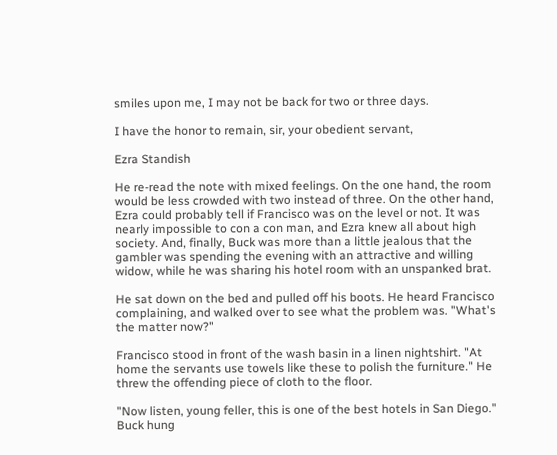smiles upon me, I may not be back for two or three days.

I have the honor to remain, sir, your obedient servant,

Ezra Standish

He re-read the note with mixed feelings. On the one hand, the room would be less crowded with two instead of three. On the other hand, Ezra could probably tell if Francisco was on the level or not. It was nearly impossible to con a con man, and Ezra knew all about high society. And, finally, Buck was more than a little jealous that the gambler was spending the evening with an attractive and willing widow, while he was sharing his hotel room with an unspanked brat.

He sat down on the bed and pulled off his boots. He heard Francisco complaining, and walked over to see what the problem was. "What's the matter now?"

Francisco stood in front of the wash basin in a linen nightshirt. "At home the servants use towels like these to polish the furniture." He threw the offending piece of cloth to the floor.

"Now listen, young feller, this is one of the best hotels in San Diego." Buck hung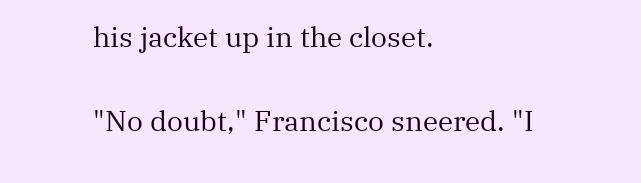his jacket up in the closet.

"No doubt," Francisco sneered. "I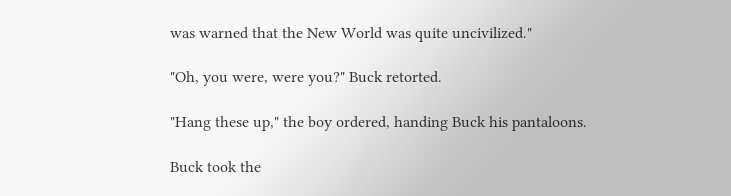was warned that the New World was quite uncivilized."

"Oh, you were, were you?" Buck retorted.

"Hang these up," the boy ordered, handing Buck his pantaloons.

Buck took the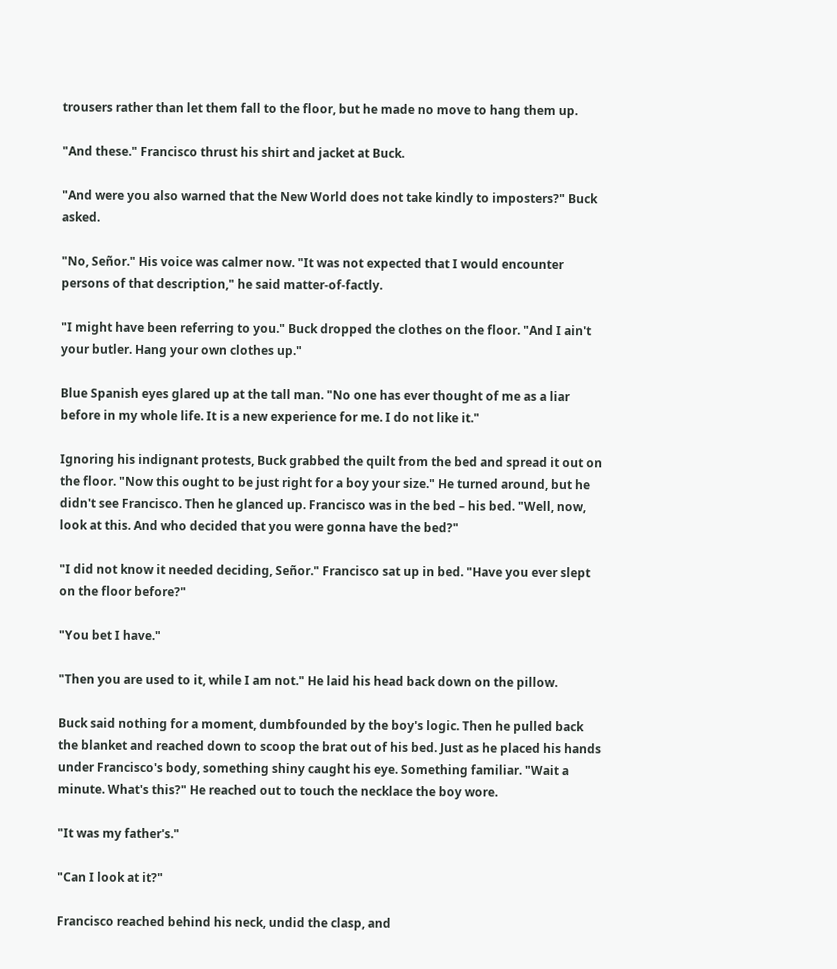trousers rather than let them fall to the floor, but he made no move to hang them up.

"And these." Francisco thrust his shirt and jacket at Buck.

"And were you also warned that the New World does not take kindly to imposters?" Buck asked.

"No, Señor." His voice was calmer now. "It was not expected that I would encounter persons of that description," he said matter-of-factly.

"I might have been referring to you." Buck dropped the clothes on the floor. "And I ain't your butler. Hang your own clothes up."

Blue Spanish eyes glared up at the tall man. "No one has ever thought of me as a liar before in my whole life. It is a new experience for me. I do not like it."

Ignoring his indignant protests, Buck grabbed the quilt from the bed and spread it out on the floor. "Now this ought to be just right for a boy your size." He turned around, but he didn't see Francisco. Then he glanced up. Francisco was in the bed – his bed. "Well, now, look at this. And who decided that you were gonna have the bed?"

"I did not know it needed deciding, Señor." Francisco sat up in bed. "Have you ever slept on the floor before?"

"You bet I have."

"Then you are used to it, while I am not." He laid his head back down on the pillow.

Buck said nothing for a moment, dumbfounded by the boy's logic. Then he pulled back the blanket and reached down to scoop the brat out of his bed. Just as he placed his hands under Francisco's body, something shiny caught his eye. Something familiar. "Wait a minute. What's this?" He reached out to touch the necklace the boy wore.

"It was my father's."

"Can I look at it?"

Francisco reached behind his neck, undid the clasp, and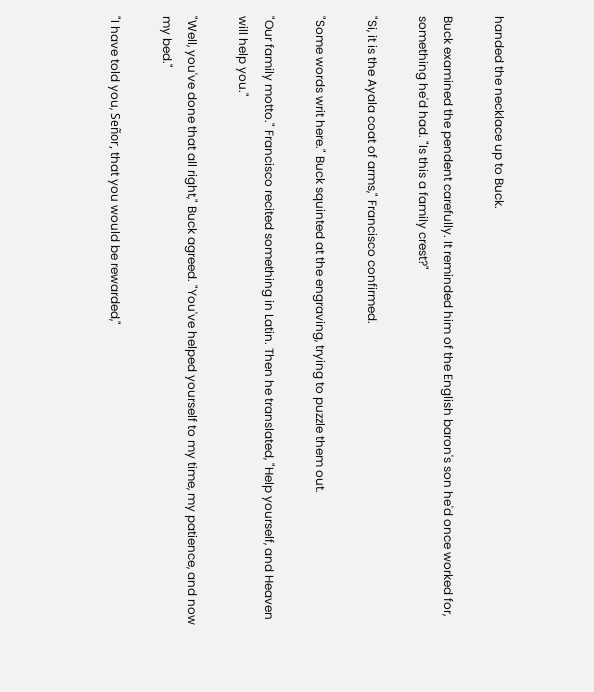handed the necklace up to Buck.

Buck examined the pendent carefully. It reminded him of the English baron's son he'd once worked for, something he'd had. "Is this a family crest?"

"Si, it is the Ayala coat of arms," Francisco confirmed.

"Some words writ here." Buck squinted at the engraving, trying to puzzle them out.

"Our family motto." Francisco recited something in Latin. Then he translated, "Help yourself, and Heaven will help you."

"Well, you've done that all right," Buck agreed. "You've helped yourself to my time, my patience, and now my bed."

"I have told you, Señor, that you would be rewarded,"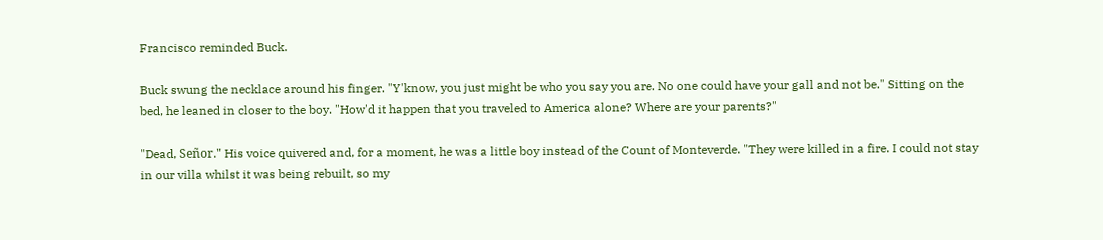Francisco reminded Buck.

Buck swung the necklace around his finger. "Y'know, you just might be who you say you are. No one could have your gall and not be." Sitting on the bed, he leaned in closer to the boy. "How'd it happen that you traveled to America alone? Where are your parents?"

"Dead, Señor." His voice quivered and, for a moment, he was a little boy instead of the Count of Monteverde. "They were killed in a fire. I could not stay in our villa whilst it was being rebuilt, so my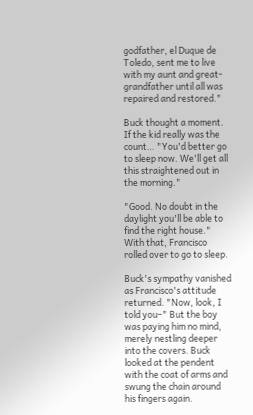godfather, el Duque de Toledo, sent me to live with my aunt and great-grandfather until all was repaired and restored."

Buck thought a moment. If the kid really was the count… "You'd better go to sleep now. We'll get all this straightened out in the morning."

"Good. No doubt in the daylight you'll be able to find the right house." With that, Francisco rolled over to go to sleep.

Buck's sympathy vanished as Francisco's attitude returned. "Now, look, I told you–" But the boy was paying him no mind, merely nestling deeper into the covers. Buck looked at the pendent with the coat of arms and swung the chain around his fingers again.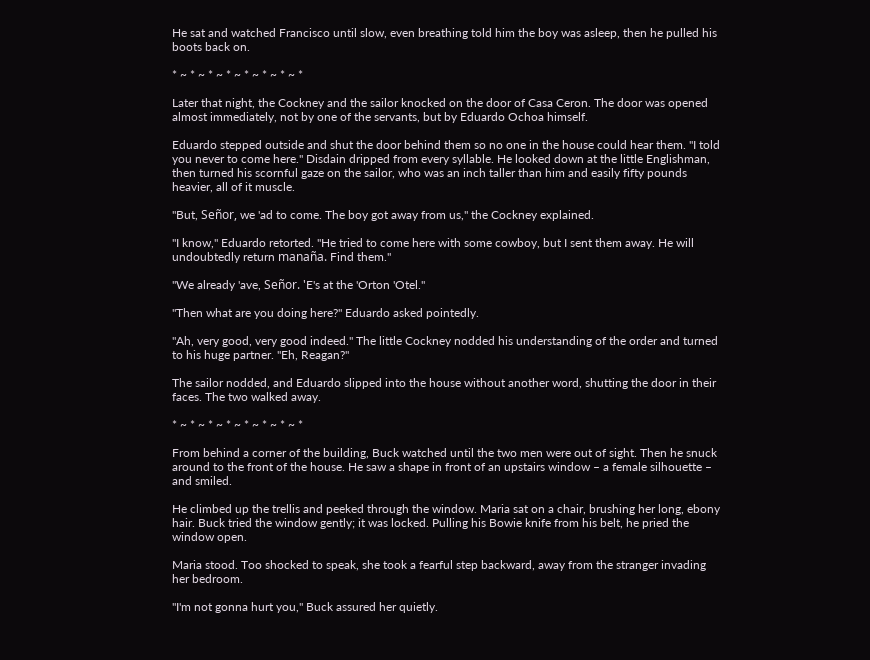He sat and watched Francisco until slow, even breathing told him the boy was asleep, then he pulled his boots back on.

* ~ * ~ * ~ * ~ * ~ * ~ * ~ *

Later that night, the Cockney and the sailor knocked on the door of Casa Ceron. The door was opened almost immediately, not by one of the servants, but by Eduardo Ochoa himself.

Eduardo stepped outside and shut the door behind them so no one in the house could hear them. "I told you never to come here." Disdain dripped from every syllable. He looked down at the little Englishman, then turned his scornful gaze on the sailor, who was an inch taller than him and easily fifty pounds heavier, all of it muscle.

"But, Señor, we 'ad to come. The boy got away from us," the Cockney explained.

"I know," Eduardo retorted. "He tried to come here with some cowboy, but I sent them away. He will undoubtedly return manaña. Find them."

"We already 'ave, Señor. 'E's at the 'Orton 'Otel."

"Then what are you doing here?" Eduardo asked pointedly.

"Ah, very good, very good indeed." The little Cockney nodded his understanding of the order and turned to his huge partner. "Eh, Reagan?"

The sailor nodded, and Eduardo slipped into the house without another word, shutting the door in their faces. The two walked away.

* ~ * ~ * ~ * ~ * ~ * ~ * ~ *

From behind a corner of the building, Buck watched until the two men were out of sight. Then he snuck around to the front of the house. He saw a shape in front of an upstairs window – a female silhouette – and smiled.

He climbed up the trellis and peeked through the window. Maria sat on a chair, brushing her long, ebony hair. Buck tried the window gently; it was locked. Pulling his Bowie knife from his belt, he pried the window open.

Maria stood. Too shocked to speak, she took a fearful step backward, away from the stranger invading her bedroom.

"I'm not gonna hurt you," Buck assured her quietly.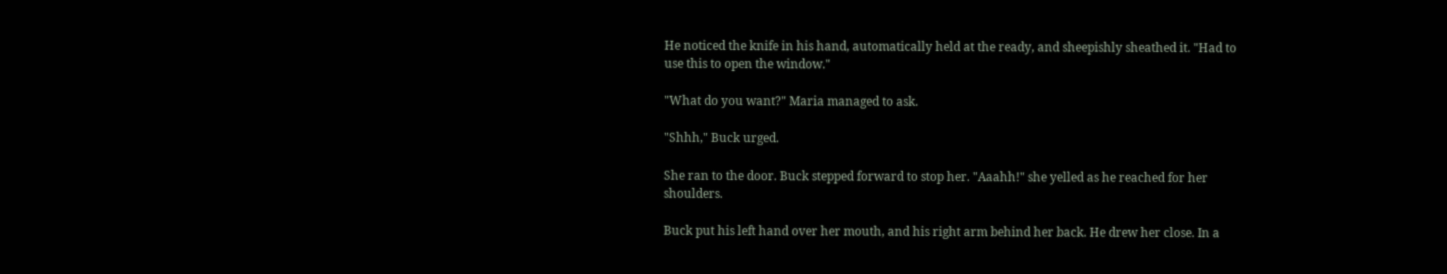He noticed the knife in his hand, automatically held at the ready, and sheepishly sheathed it. "Had to use this to open the window."

"What do you want?" Maria managed to ask.

"Shhh," Buck urged.

She ran to the door. Buck stepped forward to stop her. "Aaahh!" she yelled as he reached for her shoulders.

Buck put his left hand over her mouth, and his right arm behind her back. He drew her close. In a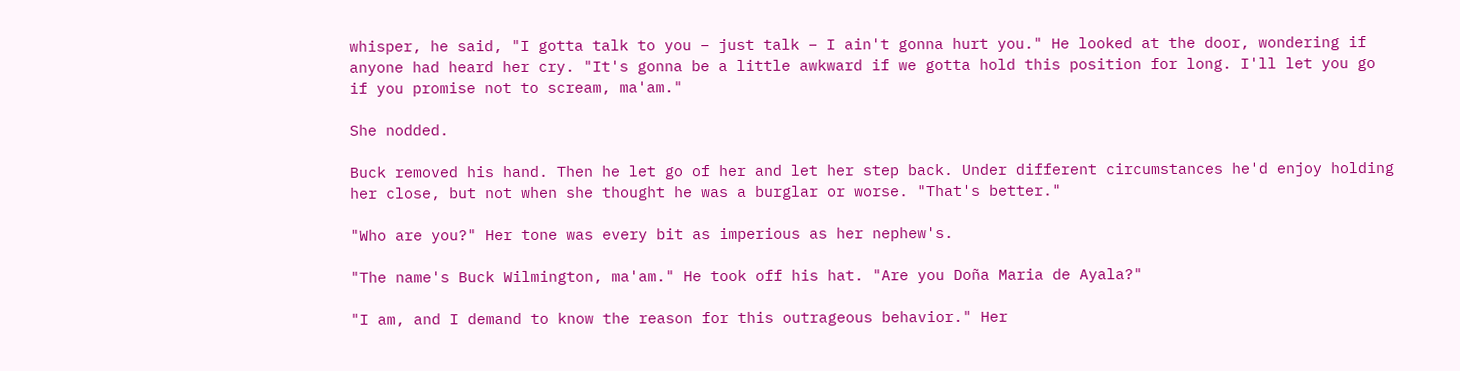whisper, he said, "I gotta talk to you – just talk – I ain't gonna hurt you." He looked at the door, wondering if anyone had heard her cry. "It's gonna be a little awkward if we gotta hold this position for long. I'll let you go if you promise not to scream, ma'am."

She nodded.

Buck removed his hand. Then he let go of her and let her step back. Under different circumstances he'd enjoy holding her close, but not when she thought he was a burglar or worse. "That's better."

"Who are you?" Her tone was every bit as imperious as her nephew's.

"The name's Buck Wilmington, ma'am." He took off his hat. "Are you Doña Maria de Ayala?"

"I am, and I demand to know the reason for this outrageous behavior." Her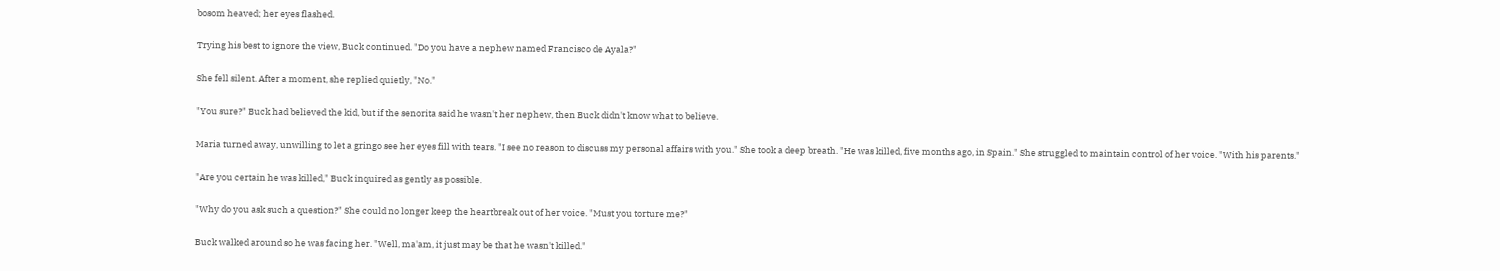bosom heaved; her eyes flashed.

Trying his best to ignore the view, Buck continued. "Do you have a nephew named Francisco de Ayala?"

She fell silent. After a moment, she replied quietly, "No."

"You sure?" Buck had believed the kid, but if the senorita said he wasn't her nephew, then Buck didn't know what to believe.

Maria turned away, unwilling to let a gringo see her eyes fill with tears. "I see no reason to discuss my personal affairs with you." She took a deep breath. "He was killed, five months ago, in Spain." She struggled to maintain control of her voice. "With his parents."

"Are you certain he was killed," Buck inquired as gently as possible.

"Why do you ask such a question?" She could no longer keep the heartbreak out of her voice. "Must you torture me?"

Buck walked around so he was facing her. "Well, ma'am, it just may be that he wasn't killed."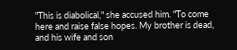"This is diabolical," she accused him. "To come here and raise false hopes. My brother is dead, and his wife and son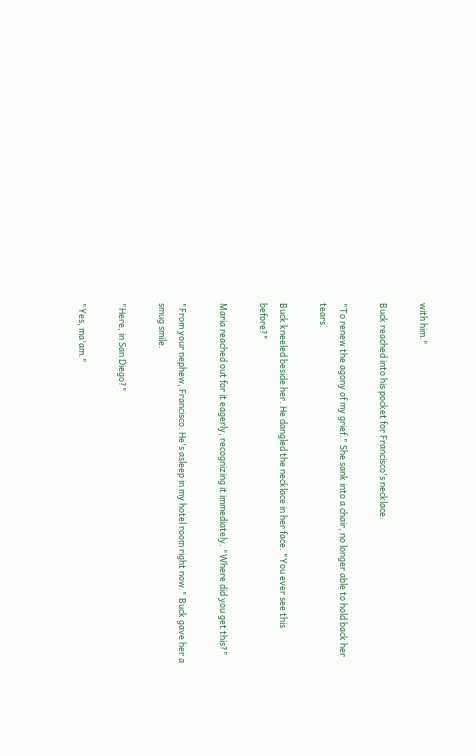with him."

Buck reached into his pocket for Francisco's necklace.

"To renew the agony of my grief." She sank into a chair, no longer able to hold back her tears.

Buck kneeled beside her. He dangled the necklace in her face. "You ever see this before?"

Maria reached out for it eagerly, recognizing it immediately. "Where did you get this?"

"From your nephew, Francisco. He's asleep in my hotel room right now." Buck gave her a smug smile.

"Here, in San Diego?"

"Yes, ma'am."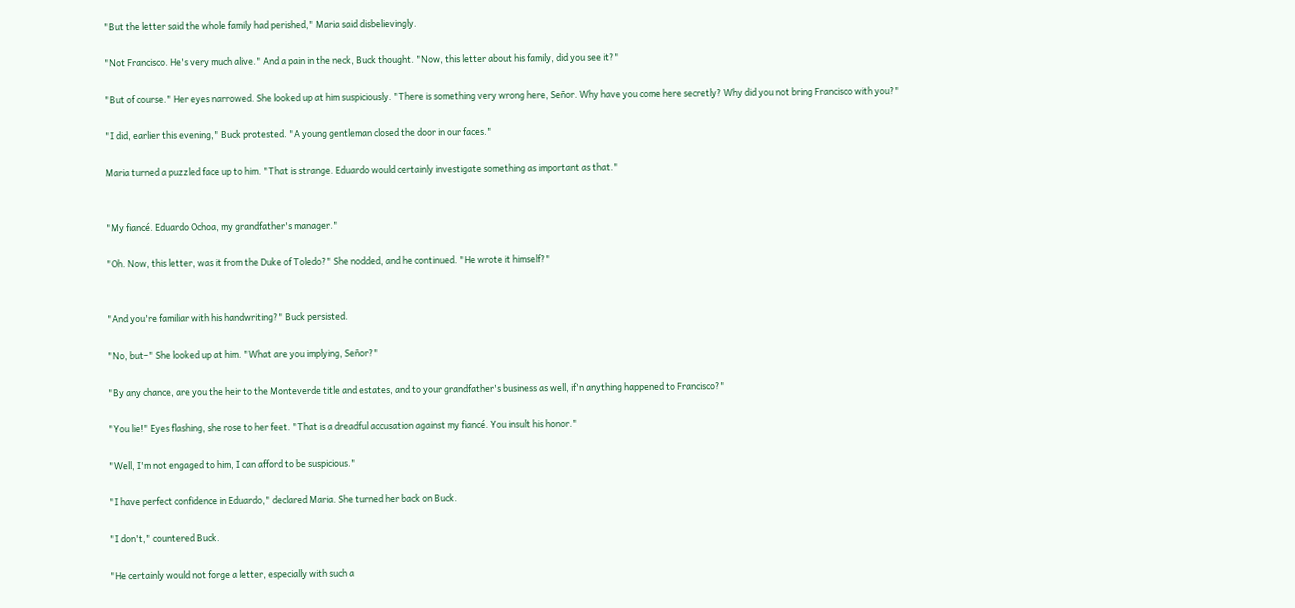"But the letter said the whole family had perished," Maria said disbelievingly.

"Not Francisco. He's very much alive." And a pain in the neck, Buck thought. "Now, this letter about his family, did you see it?"

"But of course." Her eyes narrowed. She looked up at him suspiciously. "There is something very wrong here, Señor. Why have you come here secretly? Why did you not bring Francisco with you?"

"I did, earlier this evening," Buck protested. "A young gentleman closed the door in our faces."

Maria turned a puzzled face up to him. "That is strange. Eduardo would certainly investigate something as important as that."


"My fiancé. Eduardo Ochoa, my grandfather's manager."

"Oh. Now, this letter, was it from the Duke of Toledo?" She nodded, and he continued. "He wrote it himself?"


"And you're familiar with his handwriting?" Buck persisted.

"No, but–" She looked up at him. "What are you implying, Señor?"

"By any chance, are you the heir to the Monteverde title and estates, and to your grandfather's business as well, if'n anything happened to Francisco?"

"You lie!" Eyes flashing, she rose to her feet. "That is a dreadful accusation against my fiancé. You insult his honor."

"Well, I'm not engaged to him, I can afford to be suspicious."

"I have perfect confidence in Eduardo," declared Maria. She turned her back on Buck.

"I don't," countered Buck.

"He certainly would not forge a letter, especially with such a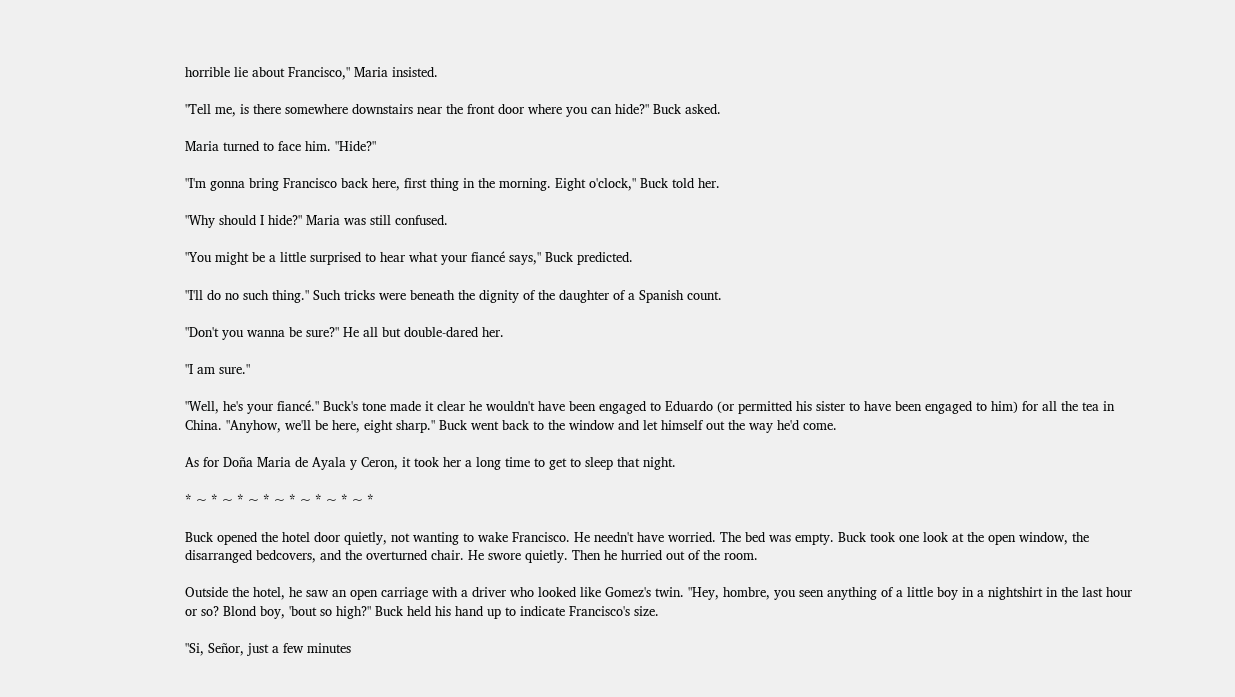horrible lie about Francisco," Maria insisted.

"Tell me, is there somewhere downstairs near the front door where you can hide?" Buck asked.

Maria turned to face him. "Hide?"

"I'm gonna bring Francisco back here, first thing in the morning. Eight o'clock," Buck told her.

"Why should I hide?" Maria was still confused.

"You might be a little surprised to hear what your fiancé says," Buck predicted.

"I'll do no such thing." Such tricks were beneath the dignity of the daughter of a Spanish count.

"Don't you wanna be sure?" He all but double-dared her.

"I am sure."

"Well, he's your fiancé." Buck's tone made it clear he wouldn't have been engaged to Eduardo (or permitted his sister to have been engaged to him) for all the tea in China. "Anyhow, we'll be here, eight sharp." Buck went back to the window and let himself out the way he'd come.

As for Doña Maria de Ayala y Ceron, it took her a long time to get to sleep that night.

* ~ * ~ * ~ * ~ * ~ * ~ * ~ *

Buck opened the hotel door quietly, not wanting to wake Francisco. He needn't have worried. The bed was empty. Buck took one look at the open window, the disarranged bedcovers, and the overturned chair. He swore quietly. Then he hurried out of the room.

Outside the hotel, he saw an open carriage with a driver who looked like Gomez's twin. "Hey, hombre, you seen anything of a little boy in a nightshirt in the last hour or so? Blond boy, 'bout so high?" Buck held his hand up to indicate Francisco's size.

"Si, Señor, just a few minutes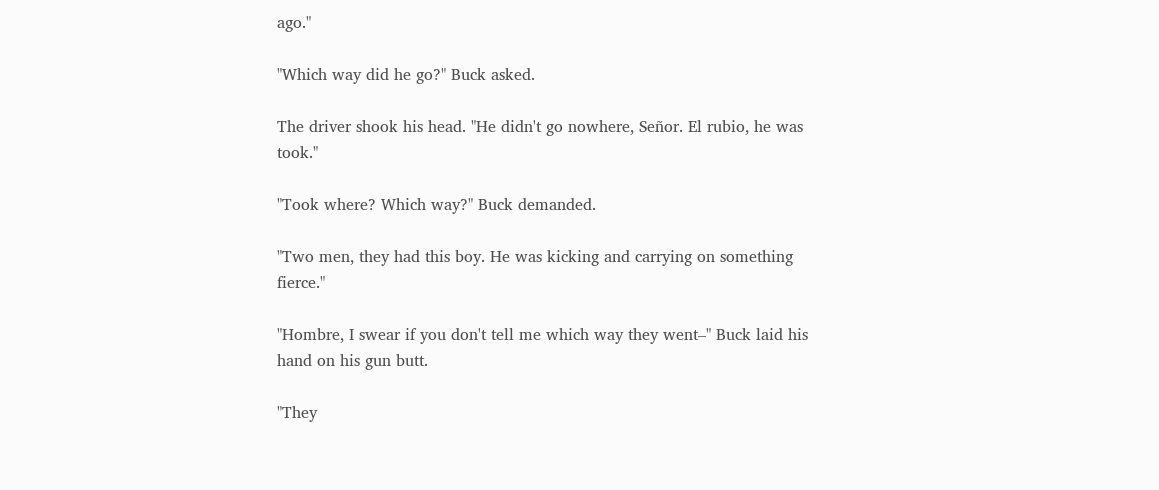ago."

"Which way did he go?" Buck asked.

The driver shook his head. "He didn't go nowhere, Señor. El rubio, he was took."

"Took where? Which way?" Buck demanded.

"Two men, they had this boy. He was kicking and carrying on something fierce."

"Hombre, I swear if you don't tell me which way they went–" Buck laid his hand on his gun butt.

"They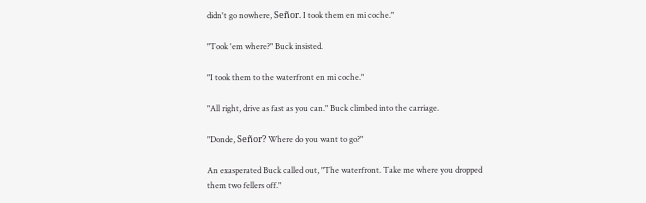didn't go nowhere, Señor. I took them en mi coche."

"Took 'em where?" Buck insisted.

"I took them to the waterfront en mi coche."

"All right, drive as fast as you can." Buck climbed into the carriage.

"Donde, Señor? Where do you want to go?"

An exasperated Buck called out, "The waterfront. Take me where you dropped them two fellers off."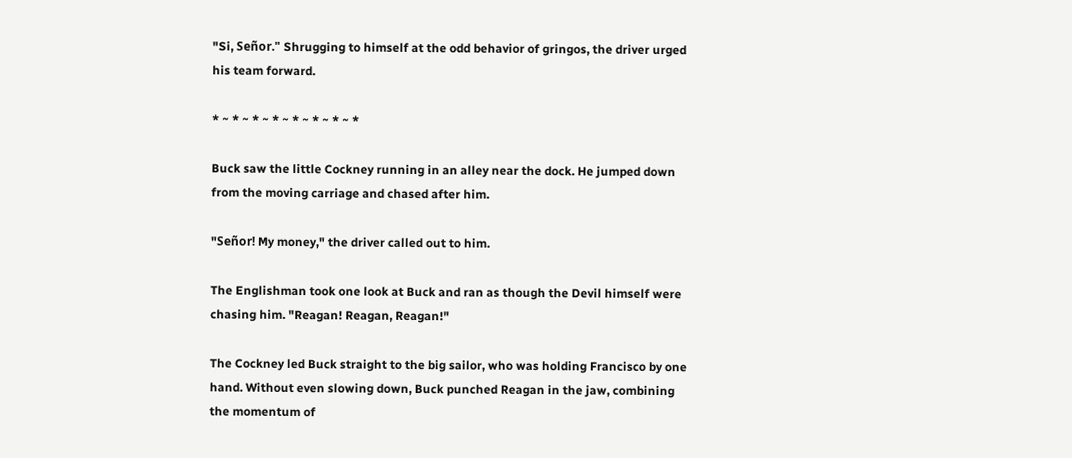"Si, Señor." Shrugging to himself at the odd behavior of gringos, the driver urged his team forward.

* ~ * ~ * ~ * ~ * ~ * ~ * ~ *

Buck saw the little Cockney running in an alley near the dock. He jumped down from the moving carriage and chased after him.

"Señor! My money," the driver called out to him.

The Englishman took one look at Buck and ran as though the Devil himself were chasing him. "Reagan! Reagan, Reagan!"

The Cockney led Buck straight to the big sailor, who was holding Francisco by one hand. Without even slowing down, Buck punched Reagan in the jaw, combining the momentum of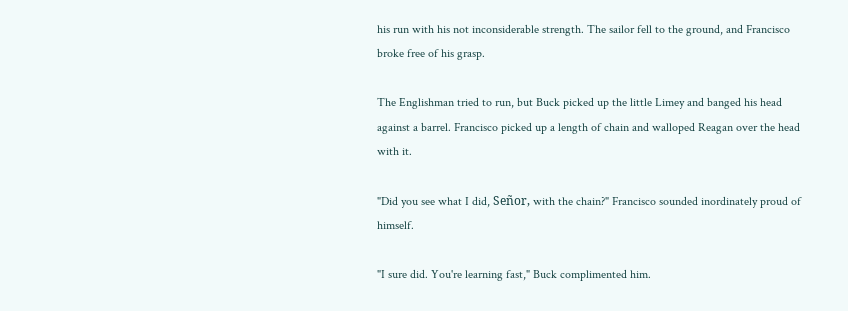his run with his not inconsiderable strength. The sailor fell to the ground, and Francisco broke free of his grasp.

The Englishman tried to run, but Buck picked up the little Limey and banged his head against a barrel. Francisco picked up a length of chain and walloped Reagan over the head with it.

"Did you see what I did, Señor, with the chain?" Francisco sounded inordinately proud of himself.

"I sure did. You're learning fast," Buck complimented him.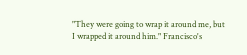"They were going to wrap it around me, but I wrapped it around him." Francisco's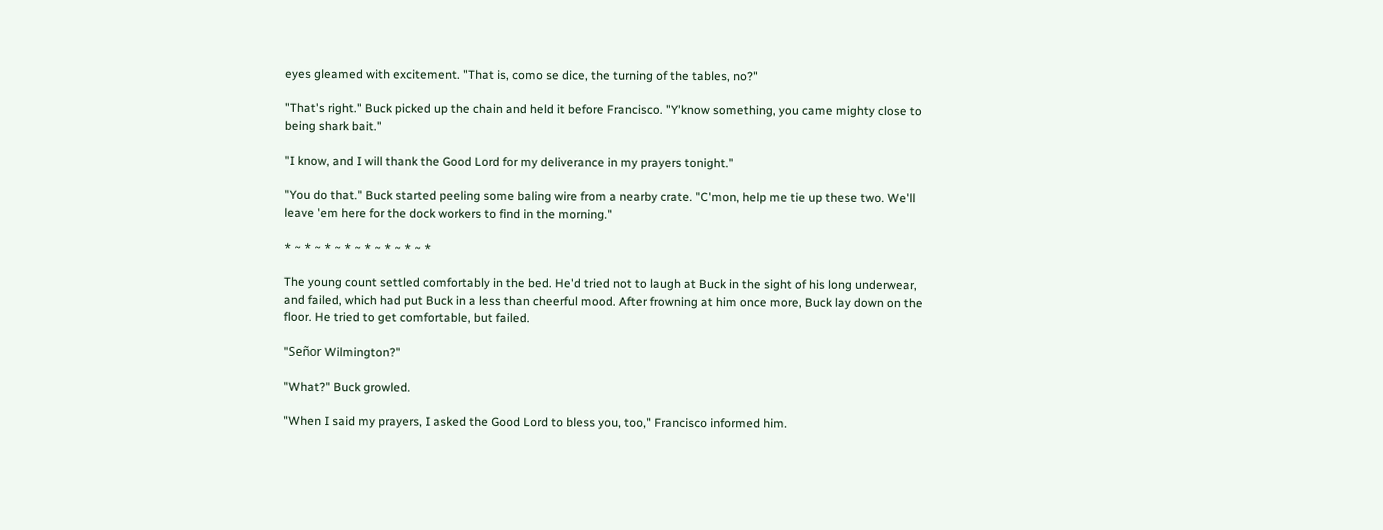eyes gleamed with excitement. "That is, como se dice, the turning of the tables, no?"

"That's right." Buck picked up the chain and held it before Francisco. "Y'know something, you came mighty close to being shark bait."

"I know, and I will thank the Good Lord for my deliverance in my prayers tonight."

"You do that." Buck started peeling some baling wire from a nearby crate. "C'mon, help me tie up these two. We'll leave 'em here for the dock workers to find in the morning."

* ~ * ~ * ~ * ~ * ~ * ~ * ~ *

The young count settled comfortably in the bed. He'd tried not to laugh at Buck in the sight of his long underwear, and failed, which had put Buck in a less than cheerful mood. After frowning at him once more, Buck lay down on the floor. He tried to get comfortable, but failed.

"Señor Wilmington?"

"What?" Buck growled.

"When I said my prayers, I asked the Good Lord to bless you, too," Francisco informed him.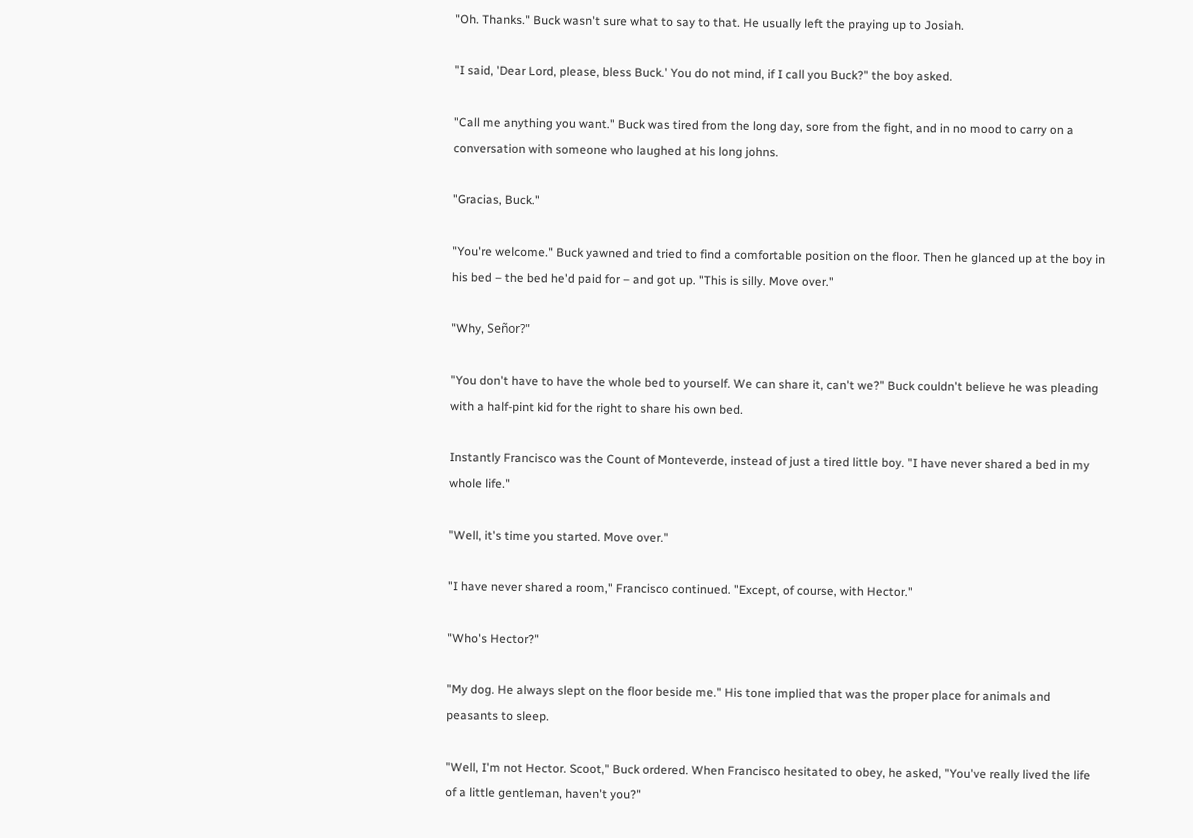"Oh. Thanks." Buck wasn't sure what to say to that. He usually left the praying up to Josiah.

"I said, 'Dear Lord, please, bless Buck.' You do not mind, if I call you Buck?" the boy asked.

"Call me anything you want." Buck was tired from the long day, sore from the fight, and in no mood to carry on a conversation with someone who laughed at his long johns.

"Gracias, Buck."

"You're welcome." Buck yawned and tried to find a comfortable position on the floor. Then he glanced up at the boy in his bed – the bed he'd paid for – and got up. "This is silly. Move over."

"Why, Señor?"

"You don't have to have the whole bed to yourself. We can share it, can't we?" Buck couldn't believe he was pleading with a half-pint kid for the right to share his own bed.

Instantly Francisco was the Count of Monteverde, instead of just a tired little boy. "I have never shared a bed in my whole life."

"Well, it's time you started. Move over."

"I have never shared a room," Francisco continued. "Except, of course, with Hector."

"Who's Hector?"

"My dog. He always slept on the floor beside me." His tone implied that was the proper place for animals and peasants to sleep.

"Well, I'm not Hector. Scoot," Buck ordered. When Francisco hesitated to obey, he asked, "You've really lived the life of a little gentleman, haven't you?"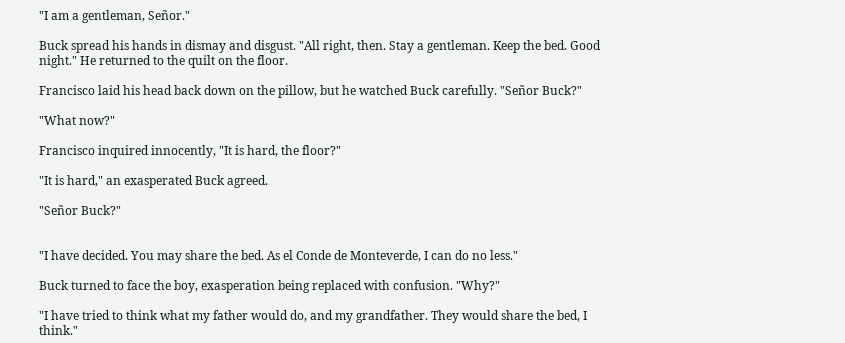"I am a gentleman, Señor."

Buck spread his hands in dismay and disgust. "All right, then. Stay a gentleman. Keep the bed. Good night." He returned to the quilt on the floor.

Francisco laid his head back down on the pillow, but he watched Buck carefully. "Señor Buck?"

"What now?"

Francisco inquired innocently, "It is hard, the floor?"

"It is hard," an exasperated Buck agreed.

"Señor Buck?"


"I have decided. You may share the bed. As el Conde de Monteverde, I can do no less."

Buck turned to face the boy, exasperation being replaced with confusion. "Why?"

"I have tried to think what my father would do, and my grandfather. They would share the bed, I think."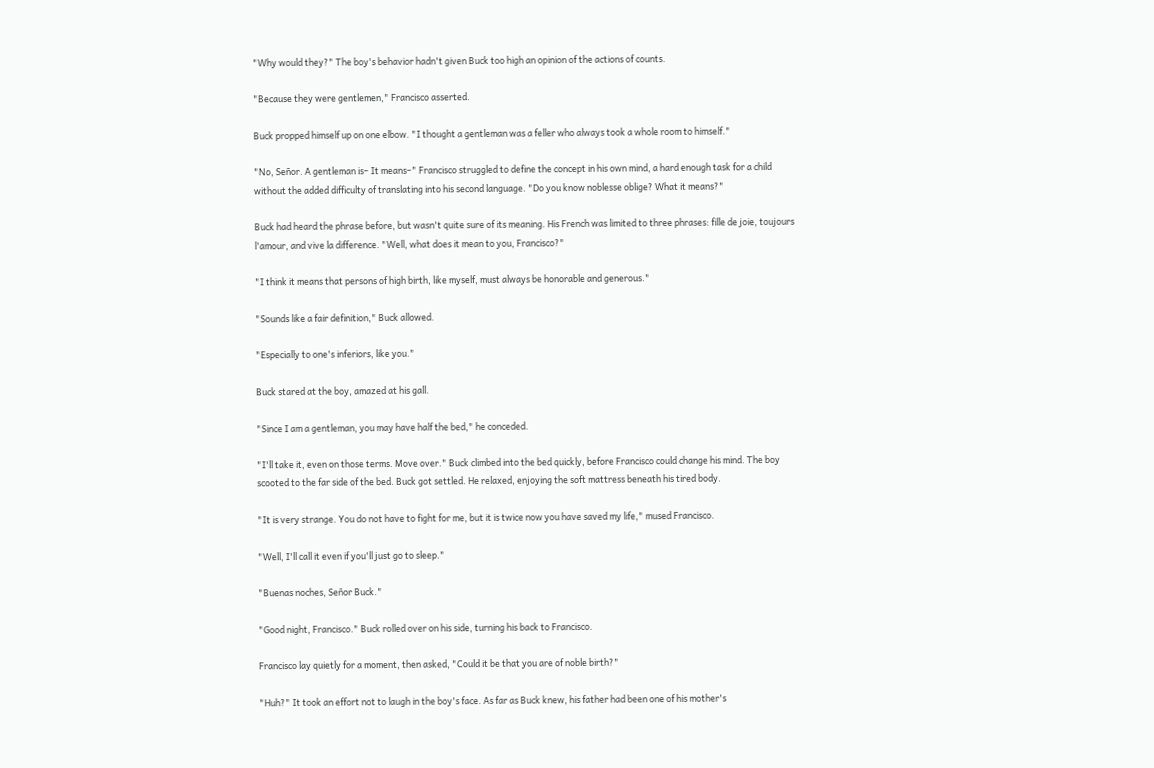"Why would they?" The boy's behavior hadn't given Buck too high an opinion of the actions of counts.

"Because they were gentlemen," Francisco asserted.

Buck propped himself up on one elbow. "I thought a gentleman was a feller who always took a whole room to himself."

"No, Señor. A gentleman is– It means–" Francisco struggled to define the concept in his own mind, a hard enough task for a child without the added difficulty of translating into his second language. "Do you know noblesse oblige? What it means?"

Buck had heard the phrase before, but wasn't quite sure of its meaning. His French was limited to three phrases: fille de joie, toujours l'amour, and vive la difference. "Well, what does it mean to you, Francisco?"

"I think it means that persons of high birth, like myself, must always be honorable and generous."

"Sounds like a fair definition," Buck allowed.

"Especially to one's inferiors, like you."

Buck stared at the boy, amazed at his gall.

"Since I am a gentleman, you may have half the bed," he conceded.

"I'll take it, even on those terms. Move over." Buck climbed into the bed quickly, before Francisco could change his mind. The boy scooted to the far side of the bed. Buck got settled. He relaxed, enjoying the soft mattress beneath his tired body.

"It is very strange. You do not have to fight for me, but it is twice now you have saved my life," mused Francisco.

"Well, I'll call it even if you'll just go to sleep."

"Buenas noches, Señor Buck."

"Good night, Francisco." Buck rolled over on his side, turning his back to Francisco.

Francisco lay quietly for a moment, then asked, "Could it be that you are of noble birth?"

"Huh?" It took an effort not to laugh in the boy's face. As far as Buck knew, his father had been one of his mother's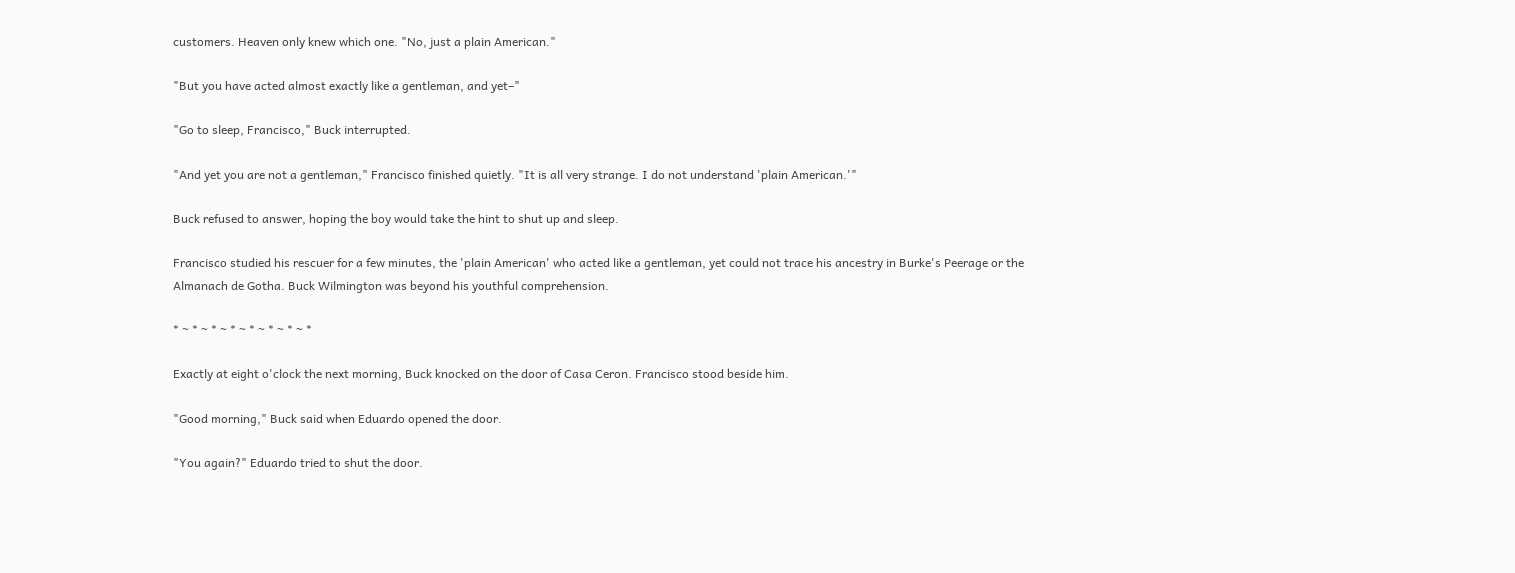customers. Heaven only knew which one. "No, just a plain American."

"But you have acted almost exactly like a gentleman, and yet–"

"Go to sleep, Francisco," Buck interrupted.

"And yet you are not a gentleman," Francisco finished quietly. "It is all very strange. I do not understand 'plain American.'"

Buck refused to answer, hoping the boy would take the hint to shut up and sleep.

Francisco studied his rescuer for a few minutes, the 'plain American' who acted like a gentleman, yet could not trace his ancestry in Burke's Peerage or the Almanach de Gotha. Buck Wilmington was beyond his youthful comprehension.

* ~ * ~ * ~ * ~ * ~ * ~ * ~ *

Exactly at eight o'clock the next morning, Buck knocked on the door of Casa Ceron. Francisco stood beside him.

"Good morning," Buck said when Eduardo opened the door.

"You again?" Eduardo tried to shut the door.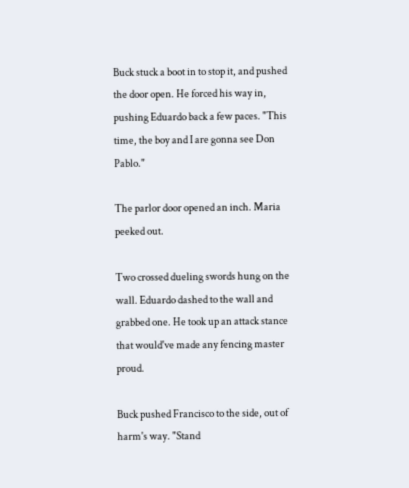Buck stuck a boot in to stop it, and pushed the door open. He forced his way in, pushing Eduardo back a few paces. "This time, the boy and I are gonna see Don Pablo."

The parlor door opened an inch. Maria peeked out.

Two crossed dueling swords hung on the wall. Eduardo dashed to the wall and grabbed one. He took up an attack stance that would've made any fencing master proud.

Buck pushed Francisco to the side, out of harm's way. "Stand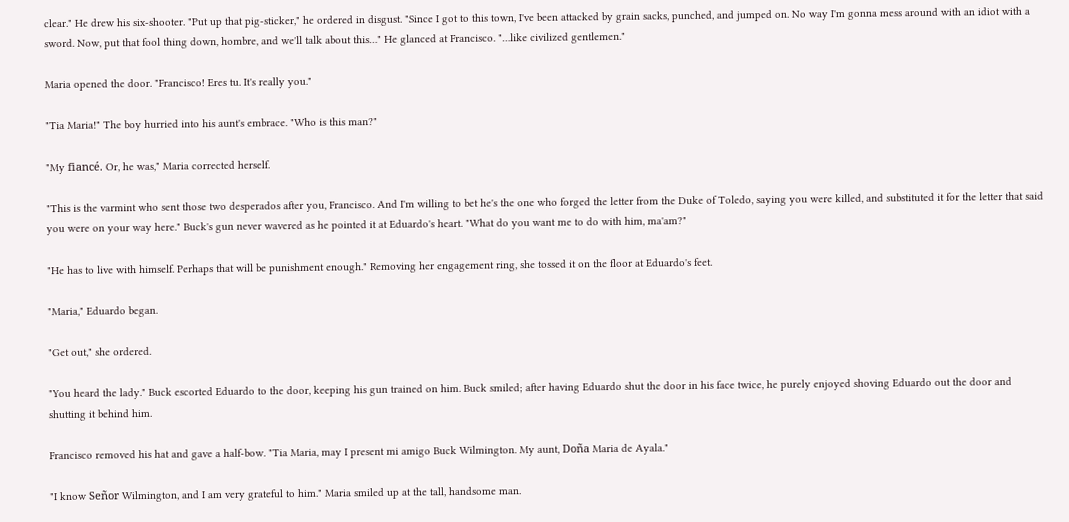clear." He drew his six-shooter. "Put up that pig-sticker," he ordered in disgust. "Since I got to this town, I've been attacked by grain sacks, punched, and jumped on. No way I'm gonna mess around with an idiot with a sword. Now, put that fool thing down, hombre, and we'll talk about this…" He glanced at Francisco. "…like civilized gentlemen."

Maria opened the door. "Francisco! Eres tu. It's really you."

"Tia Maria!" The boy hurried into his aunt's embrace. "Who is this man?"

"My fiancé. Or, he was," Maria corrected herself.

"This is the varmint who sent those two desperados after you, Francisco. And I'm willing to bet he's the one who forged the letter from the Duke of Toledo, saying you were killed, and substituted it for the letter that said you were on your way here." Buck's gun never wavered as he pointed it at Eduardo's heart. "What do you want me to do with him, ma'am?"

"He has to live with himself. Perhaps that will be punishment enough." Removing her engagement ring, she tossed it on the floor at Eduardo's feet.

"Maria," Eduardo began.

"Get out," she ordered.

"You heard the lady." Buck escorted Eduardo to the door, keeping his gun trained on him. Buck smiled; after having Eduardo shut the door in his face twice, he purely enjoyed shoving Eduardo out the door and shutting it behind him.

Francisco removed his hat and gave a half-bow. "Tia Maria, may I present mi amigo Buck Wilmington. My aunt, Doña Maria de Ayala."

"I know Señor Wilmington, and I am very grateful to him." Maria smiled up at the tall, handsome man.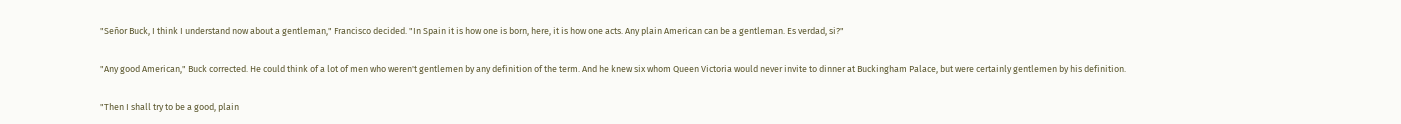"Señor Buck, I think I understand now about a gentleman," Francisco decided. "In Spain it is how one is born, here, it is how one acts. Any plain American can be a gentleman. Es verdad, si?"

"Any good American," Buck corrected. He could think of a lot of men who weren't gentlemen by any definition of the term. And he knew six whom Queen Victoria would never invite to dinner at Buckingham Palace, but were certainly gentlemen by his definition.

"Then I shall try to be a good, plain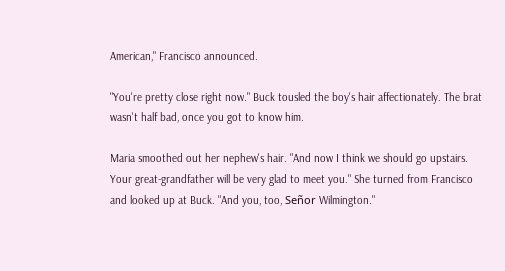American," Francisco announced.

"You're pretty close right now." Buck tousled the boy's hair affectionately. The brat wasn't half bad, once you got to know him.

Maria smoothed out her nephew's hair. "And now I think we should go upstairs. Your great-grandfather will be very glad to meet you." She turned from Francisco and looked up at Buck. "And you, too, Señor Wilmington."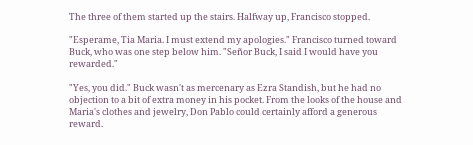The three of them started up the stairs. Halfway up, Francisco stopped.

"Esperame, Tia Maria. I must extend my apologies." Francisco turned toward Buck, who was one step below him. "Señor Buck, I said I would have you rewarded."

"Yes, you did." Buck wasn't as mercenary as Ezra Standish, but he had no objection to a bit of extra money in his pocket. From the looks of the house and Maria's clothes and jewelry, Don Pablo could certainly afford a generous reward.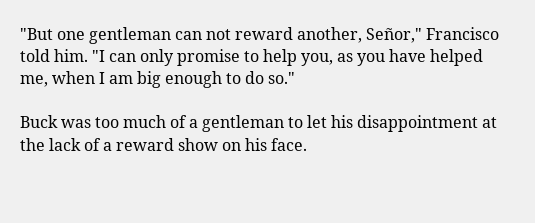"But one gentleman can not reward another, Señor," Francisco told him. "I can only promise to help you, as you have helped me, when I am big enough to do so."

Buck was too much of a gentleman to let his disappointment at the lack of a reward show on his face.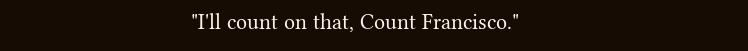"I'll count on that, Count Francisco."